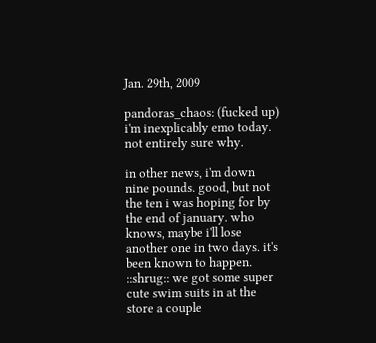Jan. 29th, 2009

pandoras_chaos: (fucked up)
i'm inexplicably emo today. not entirely sure why.

in other news, i'm down nine pounds. good, but not the ten i was hoping for by the end of january. who knows, maybe i'll lose another one in two days. it's been known to happen. ::shrug:: we got some super cute swim suits in at the store a couple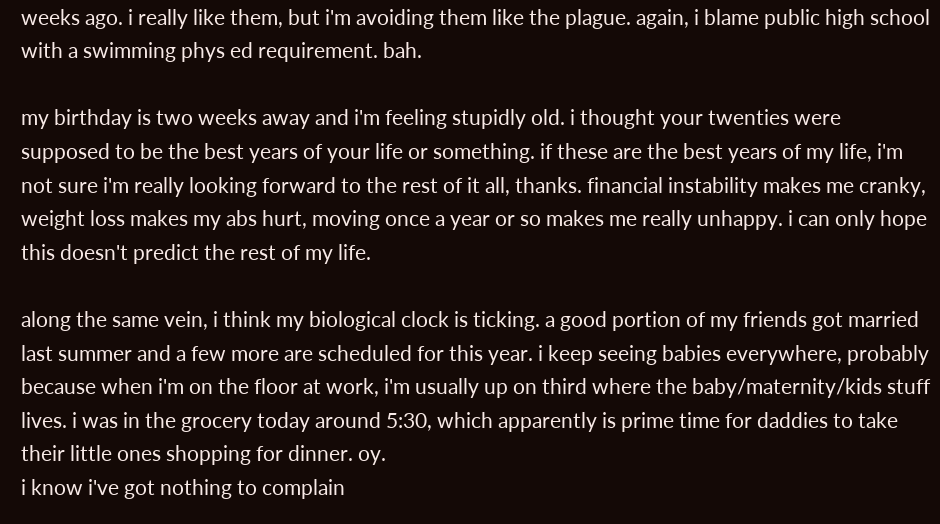weeks ago. i really like them, but i'm avoiding them like the plague. again, i blame public high school with a swimming phys ed requirement. bah.

my birthday is two weeks away and i'm feeling stupidly old. i thought your twenties were supposed to be the best years of your life or something. if these are the best years of my life, i'm not sure i'm really looking forward to the rest of it all, thanks. financial instability makes me cranky, weight loss makes my abs hurt, moving once a year or so makes me really unhappy. i can only hope this doesn't predict the rest of my life.

along the same vein, i think my biological clock is ticking. a good portion of my friends got married last summer and a few more are scheduled for this year. i keep seeing babies everywhere, probably because when i'm on the floor at work, i'm usually up on third where the baby/maternity/kids stuff lives. i was in the grocery today around 5:30, which apparently is prime time for daddies to take their little ones shopping for dinner. oy.
i know i've got nothing to complain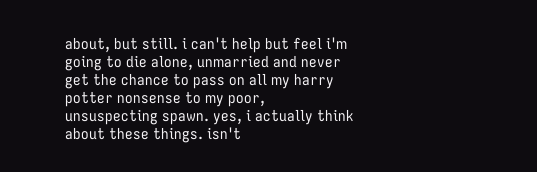about, but still. i can't help but feel i'm going to die alone, unmarried and never get the chance to pass on all my harry potter nonsense to my poor, unsuspecting spawn. yes, i actually think about these things. isn't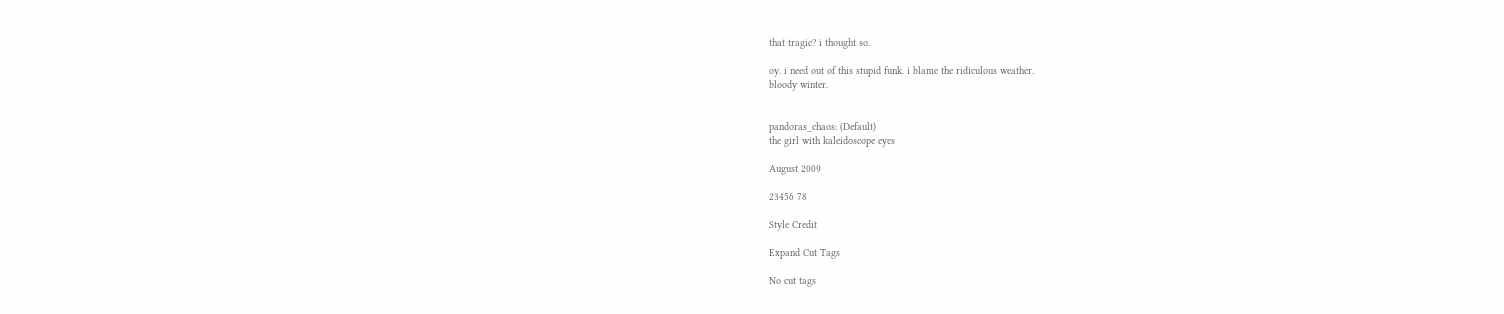that tragic? i thought so.

oy. i need out of this stupid funk. i blame the ridiculous weather.
bloody winter.


pandoras_chaos: (Default)
the girl with kaleidoscope eyes

August 2009

23456 78

Style Credit

Expand Cut Tags

No cut tags